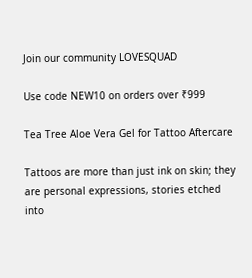Join our community LOVESQUAD

Use code NEW10 on orders over ₹999

Tea Tree Aloe Vera Gel for Tattoo Aftercare

Tattoos are more than just ink on skin; they are personal expressions, stories etched into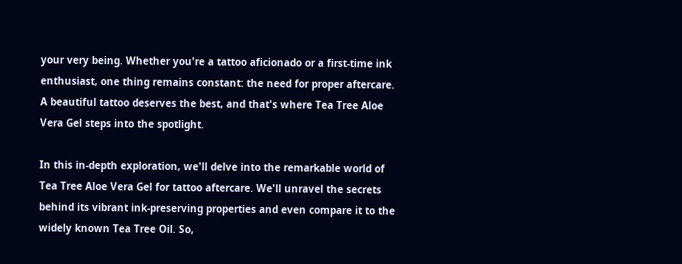your very being. Whether you're a tattoo aficionado or a first-time ink enthusiast, one thing remains constant: the need for proper aftercare. A beautiful tattoo deserves the best, and that's where Tea Tree Aloe Vera Gel steps into the spotlight.

In this in-depth exploration, we'll delve into the remarkable world of Tea Tree Aloe Vera Gel for tattoo aftercare. We'll unravel the secrets behind its vibrant ink-preserving properties and even compare it to the widely known Tea Tree Oil. So,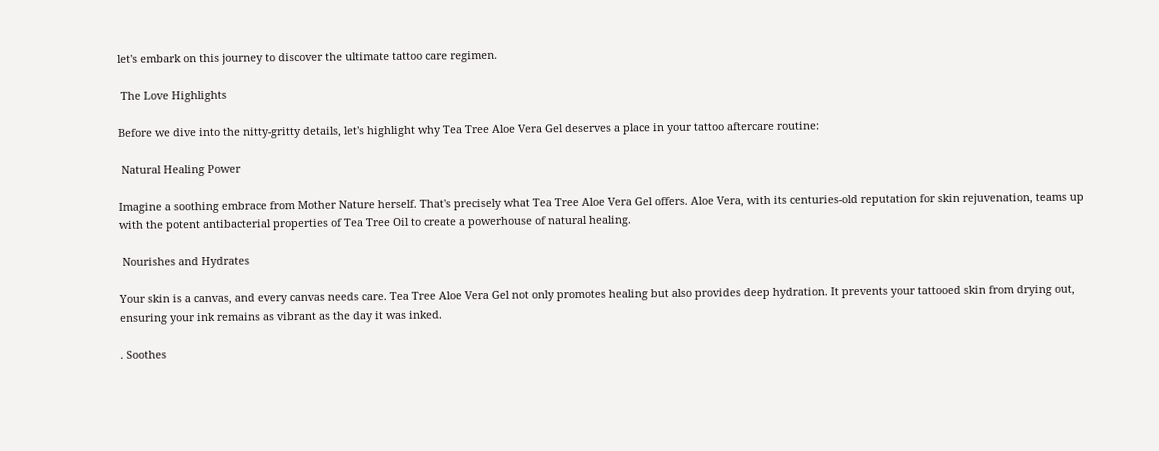let's embark on this journey to discover the ultimate tattoo care regimen.

 The Love Highlights

Before we dive into the nitty-gritty details, let's highlight why Tea Tree Aloe Vera Gel deserves a place in your tattoo aftercare routine:

 Natural Healing Power

Imagine a soothing embrace from Mother Nature herself. That's precisely what Tea Tree Aloe Vera Gel offers. Aloe Vera, with its centuries-old reputation for skin rejuvenation, teams up with the potent antibacterial properties of Tea Tree Oil to create a powerhouse of natural healing.

 Nourishes and Hydrates

Your skin is a canvas, and every canvas needs care. Tea Tree Aloe Vera Gel not only promotes healing but also provides deep hydration. It prevents your tattooed skin from drying out, ensuring your ink remains as vibrant as the day it was inked.

. Soothes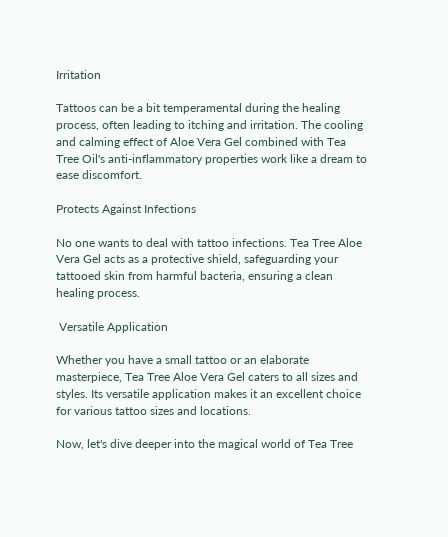Irritation

Tattoos can be a bit temperamental during the healing process, often leading to itching and irritation. The cooling and calming effect of Aloe Vera Gel combined with Tea Tree Oil's anti-inflammatory properties work like a dream to ease discomfort.

Protects Against Infections

No one wants to deal with tattoo infections. Tea Tree Aloe Vera Gel acts as a protective shield, safeguarding your tattooed skin from harmful bacteria, ensuring a clean healing process.

 Versatile Application

Whether you have a small tattoo or an elaborate masterpiece, Tea Tree Aloe Vera Gel caters to all sizes and styles. Its versatile application makes it an excellent choice for various tattoo sizes and locations.

Now, let's dive deeper into the magical world of Tea Tree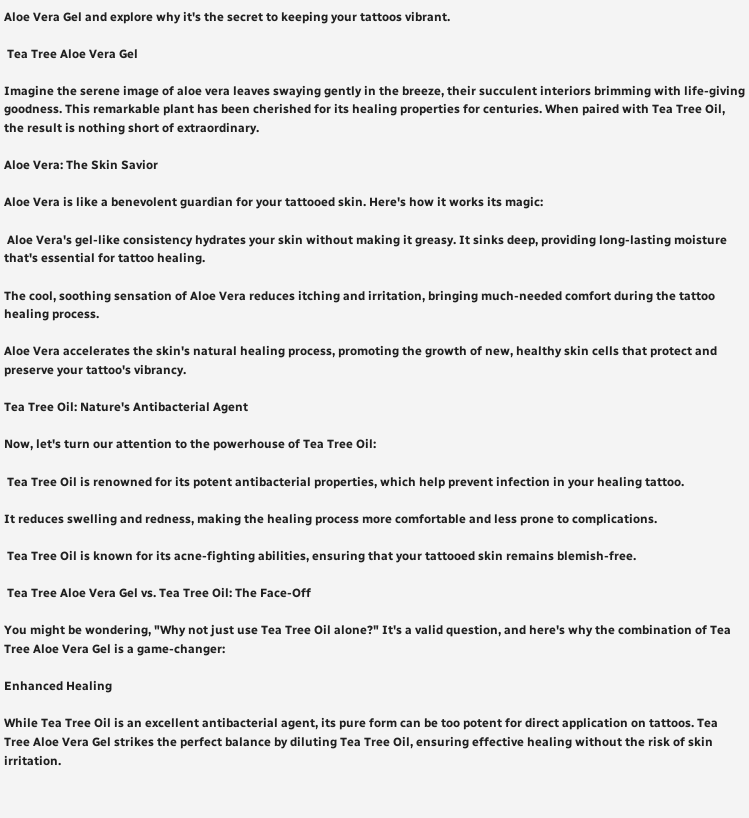Aloe Vera Gel and explore why it's the secret to keeping your tattoos vibrant.

 Tea Tree Aloe Vera Gel

Imagine the serene image of aloe vera leaves swaying gently in the breeze, their succulent interiors brimming with life-giving goodness. This remarkable plant has been cherished for its healing properties for centuries. When paired with Tea Tree Oil, the result is nothing short of extraordinary.

Aloe Vera: The Skin Savior

Aloe Vera is like a benevolent guardian for your tattooed skin. Here's how it works its magic:

 Aloe Vera's gel-like consistency hydrates your skin without making it greasy. It sinks deep, providing long-lasting moisture that's essential for tattoo healing.

The cool, soothing sensation of Aloe Vera reduces itching and irritation, bringing much-needed comfort during the tattoo healing process.

Aloe Vera accelerates the skin's natural healing process, promoting the growth of new, healthy skin cells that protect and preserve your tattoo's vibrancy.

Tea Tree Oil: Nature's Antibacterial Agent

Now, let's turn our attention to the powerhouse of Tea Tree Oil:

 Tea Tree Oil is renowned for its potent antibacterial properties, which help prevent infection in your healing tattoo.

It reduces swelling and redness, making the healing process more comfortable and less prone to complications.

 Tea Tree Oil is known for its acne-fighting abilities, ensuring that your tattooed skin remains blemish-free.

 Tea Tree Aloe Vera Gel vs. Tea Tree Oil: The Face-Off

You might be wondering, "Why not just use Tea Tree Oil alone?" It's a valid question, and here's why the combination of Tea Tree Aloe Vera Gel is a game-changer:

Enhanced Healing

While Tea Tree Oil is an excellent antibacterial agent, its pure form can be too potent for direct application on tattoos. Tea Tree Aloe Vera Gel strikes the perfect balance by diluting Tea Tree Oil, ensuring effective healing without the risk of skin irritation.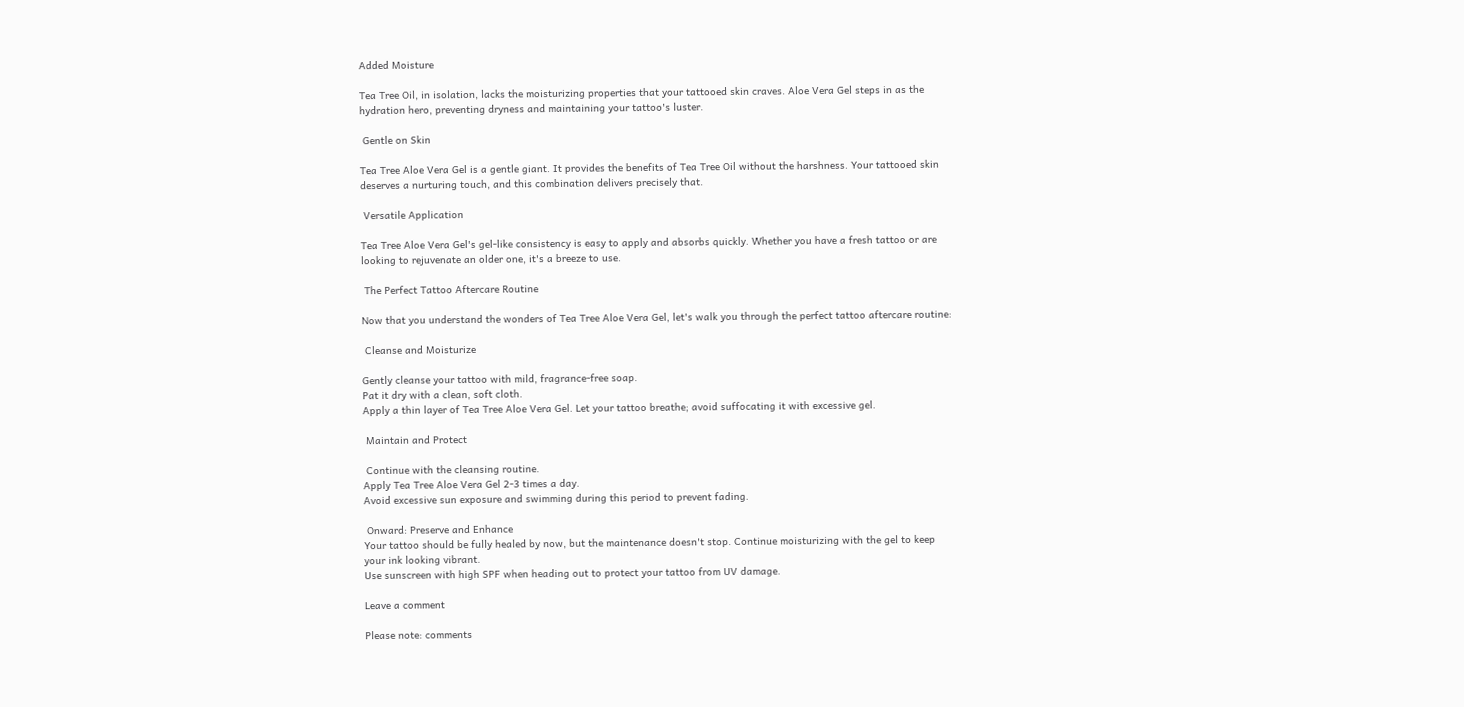Added Moisture

Tea Tree Oil, in isolation, lacks the moisturizing properties that your tattooed skin craves. Aloe Vera Gel steps in as the hydration hero, preventing dryness and maintaining your tattoo's luster.

 Gentle on Skin

Tea Tree Aloe Vera Gel is a gentle giant. It provides the benefits of Tea Tree Oil without the harshness. Your tattooed skin deserves a nurturing touch, and this combination delivers precisely that.

 Versatile Application

Tea Tree Aloe Vera Gel's gel-like consistency is easy to apply and absorbs quickly. Whether you have a fresh tattoo or are looking to rejuvenate an older one, it's a breeze to use.

 The Perfect Tattoo Aftercare Routine

Now that you understand the wonders of Tea Tree Aloe Vera Gel, let's walk you through the perfect tattoo aftercare routine:

 Cleanse and Moisturize

Gently cleanse your tattoo with mild, fragrance-free soap.
Pat it dry with a clean, soft cloth.
Apply a thin layer of Tea Tree Aloe Vera Gel. Let your tattoo breathe; avoid suffocating it with excessive gel.

 Maintain and Protect

 Continue with the cleansing routine.
Apply Tea Tree Aloe Vera Gel 2-3 times a day.
Avoid excessive sun exposure and swimming during this period to prevent fading.

 Onward: Preserve and Enhance
Your tattoo should be fully healed by now, but the maintenance doesn't stop. Continue moisturizing with the gel to keep your ink looking vibrant.
Use sunscreen with high SPF when heading out to protect your tattoo from UV damage.

Leave a comment

Please note: comments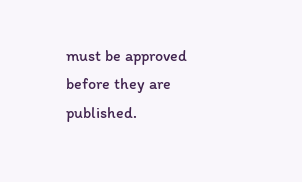must be approved before they are published.